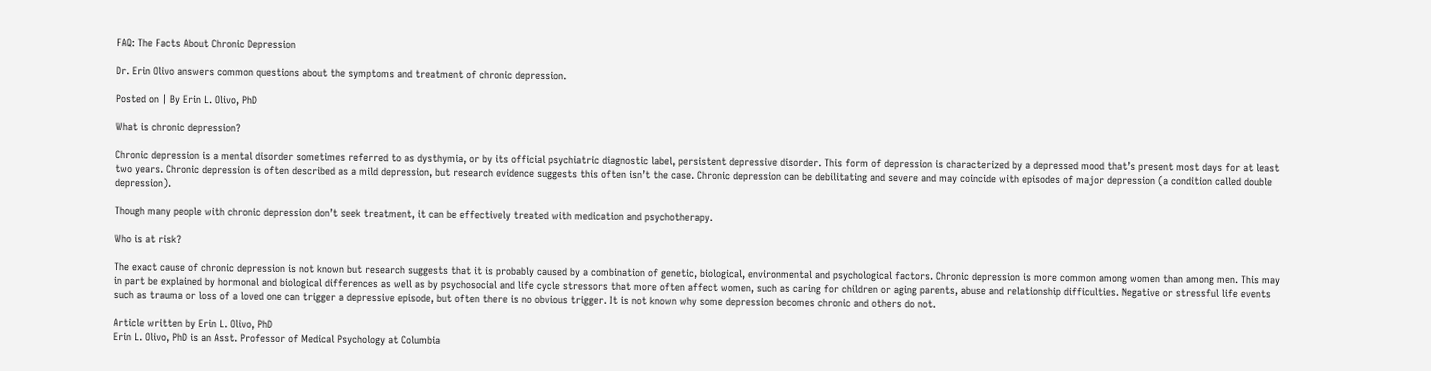FAQ: The Facts About Chronic Depression

Dr. Erin Olivo answers common questions about the symptoms and treatment of chronic depression.

Posted on | By Erin L. Olivo, PhD

What is chronic depression?

Chronic depression is a mental disorder sometimes referred to as dysthymia, or by its official psychiatric diagnostic label, persistent depressive disorder. This form of depression is characterized by a depressed mood that’s present most days for at least two years. Chronic depression is often described as a mild depression, but research evidence suggests this often isn’t the case. Chronic depression can be debilitating and severe and may coincide with episodes of major depression (a condition called double depression).

Though many people with chronic depression don’t seek treatment, it can be effectively treated with medication and psychotherapy.

Who is at risk?

The exact cause of chronic depression is not known but research suggests that it is probably caused by a combination of genetic, biological, environmental and psychological factors. Chronic depression is more common among women than among men. This may in part be explained by hormonal and biological differences as well as by psychosocial and life cycle stressors that more often affect women, such as caring for children or aging parents, abuse and relationship difficulties. Negative or stressful life events such as trauma or loss of a loved one can trigger a depressive episode, but often there is no obvious trigger. It is not known why some depression becomes chronic and others do not.

Article written by Erin L. Olivo, PhD
Erin L. Olivo, PhD is an Asst. Professor of Medical Psychology at Columbia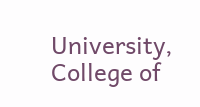University, College of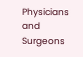Physicians and Surgeons